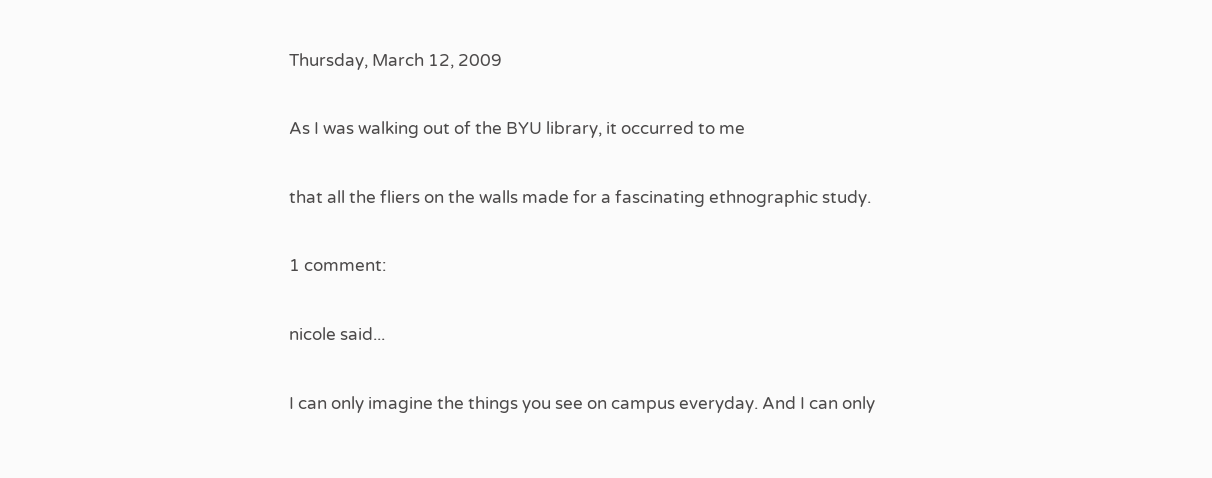Thursday, March 12, 2009

As I was walking out of the BYU library, it occurred to me

that all the fliers on the walls made for a fascinating ethnographic study.

1 comment:

nicole said...

I can only imagine the things you see on campus everyday. And I can only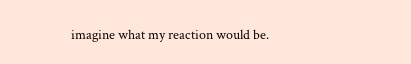imagine what my reaction would be.